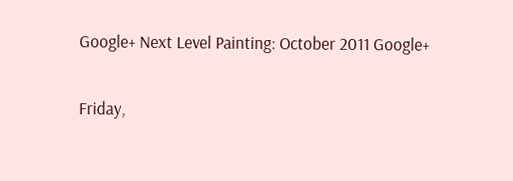Google+ Next Level Painting: October 2011 Google+

Friday,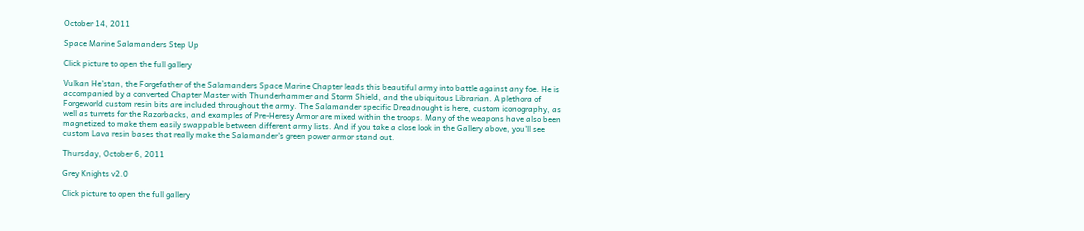October 14, 2011

Space Marine Salamanders Step Up

Click picture to open the full gallery

Vulkan He'stan, the Forgefather of the Salamanders Space Marine Chapter leads this beautiful army into battle against any foe. He is accompanied by a converted Chapter Master with Thunderhammer and Storm Shield, and the ubiquitous Librarian. A plethora of Forgeworld custom resin bits are included throughout the army. The Salamander specific Dreadnought is here, custom iconography, as well as turrets for the Razorbacks, and examples of Pre-Heresy Armor are mixed within the troops. Many of the weapons have also been magnetized to make them easily swappable between different army lists. And if you take a close look in the Gallery above, you'll see custom Lava resin bases that really make the Salamander's green power armor stand out.

Thursday, October 6, 2011

Grey Knights v2.0

Click picture to open the full gallery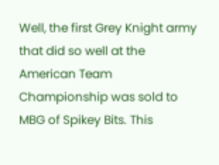Well, the first Grey Knight army that did so well at the American Team Championship was sold to MBG of Spikey Bits. This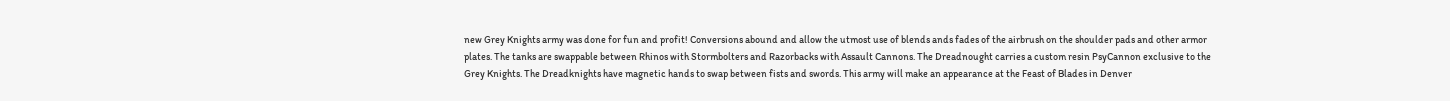new Grey Knights army was done for fun and profit! Conversions abound and allow the utmost use of blends ands fades of the airbrush on the shoulder pads and other armor plates. The tanks are swappable between Rhinos with Stormbolters and Razorbacks with Assault Cannons. The Dreadnought carries a custom resin PsyCannon exclusive to the Grey Knights. The Dreadknights have magnetic hands to swap between fists and swords. This army will make an appearance at the Feast of Blades in Denver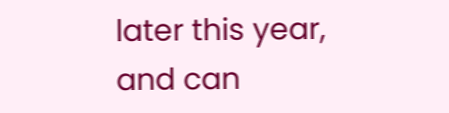later this year, and can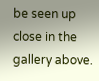be seen up close in the gallery above.